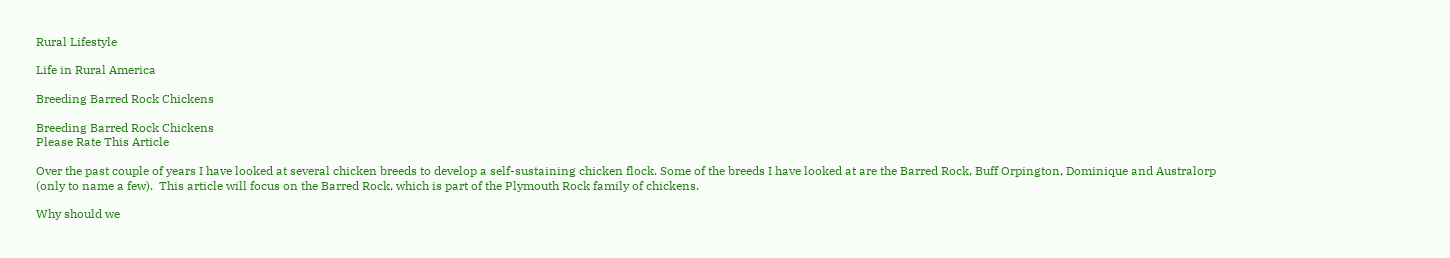Rural Lifestyle

Life in Rural America

Breeding Barred Rock Chickens

Breeding Barred Rock Chickens
Please Rate This Article

Over the past couple of years I have looked at several chicken breeds to develop a self-sustaining chicken flock. Some of the breeds I have looked at are the Barred Rock, Buff Orpington, Dominique and Australorp (only to name a few).  This article will focus on the Barred Rock, which is part of the Plymouth Rock family of chickens.

Why should we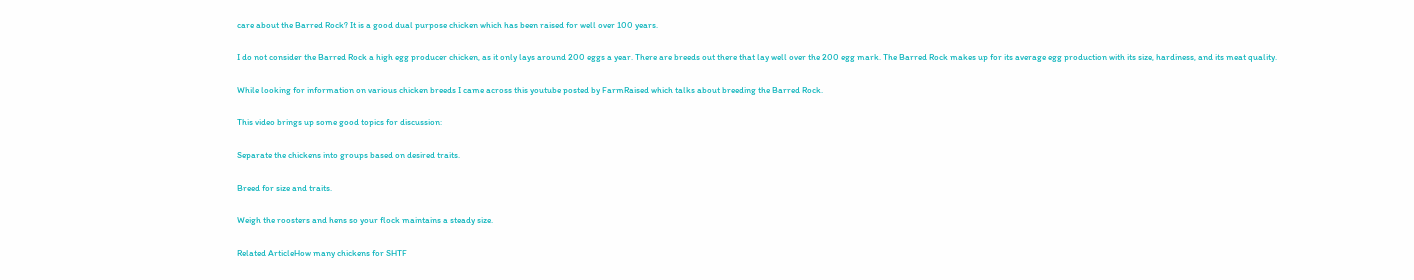care about the Barred Rock? It is a good dual purpose chicken which has been raised for well over 100 years.

I do not consider the Barred Rock a high egg producer chicken, as it only lays around 200 eggs a year. There are breeds out there that lay well over the 200 egg mark. The Barred Rock makes up for its average egg production with its size, hardiness, and its meat quality.

While looking for information on various chicken breeds I came across this youtube posted by FarmRaised which talks about breeding the Barred Rock.

This video brings up some good topics for discussion:

Separate the chickens into groups based on desired traits.

Breed for size and traits.

Weigh the roosters and hens so your flock maintains a steady size.

Related ArticleHow many chickens for SHTF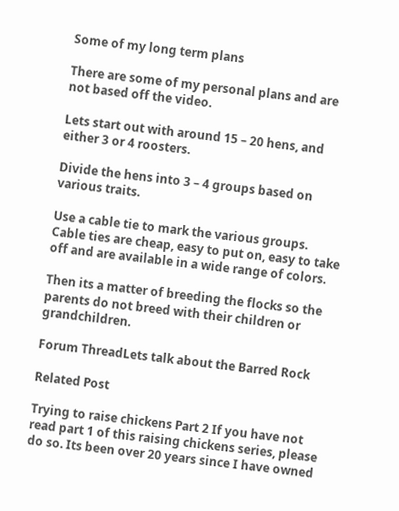Some of my long term plans

There are some of my personal plans and are not based off the video.

Lets start out with around 15 – 20 hens, and either 3 or 4 roosters.

Divide the hens into 3 – 4 groups based on various traits.

Use a cable tie to mark the various groups. Cable ties are cheap, easy to put on, easy to take off and are available in a wide range of colors.

Then its a matter of breeding the flocks so the parents do not breed with their children or grandchildren.

Forum ThreadLets talk about the Barred Rock

Related Post

Trying to raise chickens Part 2 If you have not read part 1 of this raising chickens series, please do so. Its been over 20 years since I have owned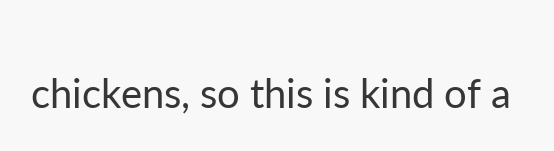chickens, so this is kind of a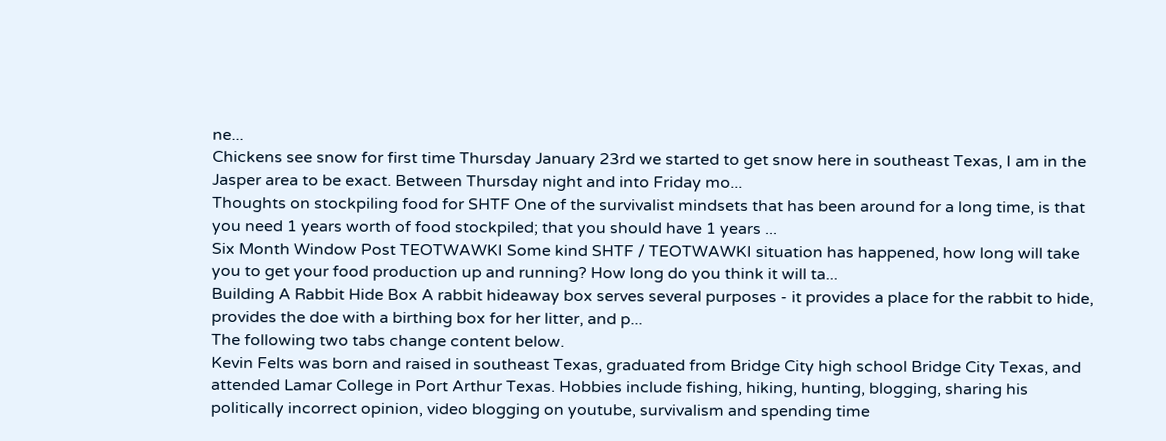ne...
Chickens see snow for first time Thursday January 23rd we started to get snow here in southeast Texas, I am in the Jasper area to be exact. Between Thursday night and into Friday mo...
Thoughts on stockpiling food for SHTF One of the survivalist mindsets that has been around for a long time, is that you need 1 years worth of food stockpiled; that you should have 1 years ...
Six Month Window Post TEOTWAWKI Some kind SHTF / TEOTWAWKI situation has happened, how long will take you to get your food production up and running? How long do you think it will ta...
Building A Rabbit Hide Box A rabbit hideaway box serves several purposes - it provides a place for the rabbit to hide, provides the doe with a birthing box for her litter, and p...
The following two tabs change content below.
Kevin Felts was born and raised in southeast Texas, graduated from Bridge City high school Bridge City Texas, and attended Lamar College in Port Arthur Texas. Hobbies include fishing, hiking, hunting, blogging, sharing his politically incorrect opinion, video blogging on youtube, survivalism and spending time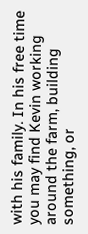with his family. In his free time you may find Kevin working around the farm, building something, or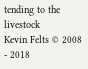tending to the livestock
Kevin Felts © 2008 - 2018